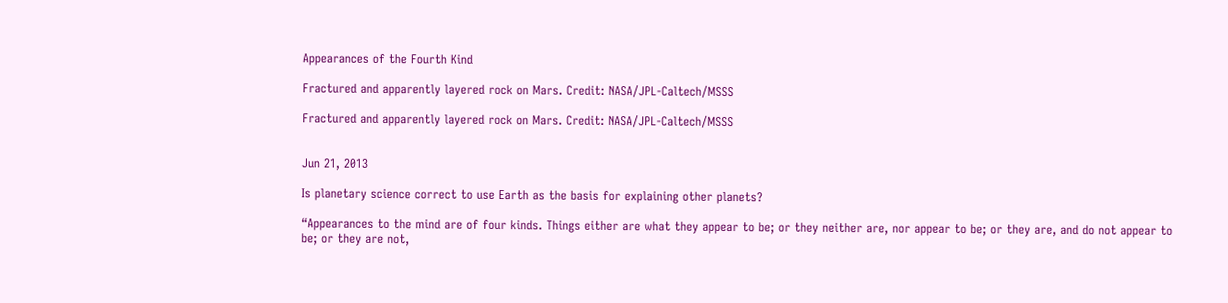Appearances of the Fourth Kind

Fractured and apparently layered rock on Mars. Credit: NASA/JPL-Caltech/MSSS

Fractured and apparently layered rock on Mars. Credit: NASA/JPL-Caltech/MSSS


Jun 21, 2013

Is planetary science correct to use Earth as the basis for explaining other planets?

“Appearances to the mind are of four kinds. Things either are what they appear to be; or they neither are, nor appear to be; or they are, and do not appear to be; or they are not,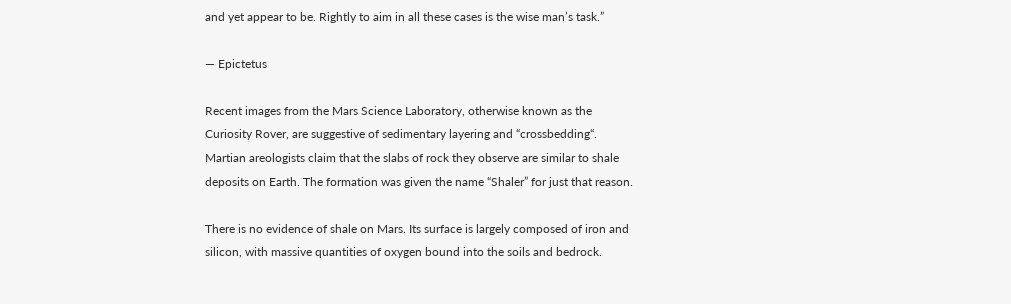and yet appear to be. Rightly to aim in all these cases is the wise man’s task.”

― Epictetus

Recent images from the Mars Science Laboratory, otherwise known as the Curiosity Rover, are suggestive of sedimentary layering and “crossbedding“. Martian areologists claim that the slabs of rock they observe are similar to shale deposits on Earth. The formation was given the name “Shaler” for just that reason.

There is no evidence of shale on Mars. Its surface is largely composed of iron and silicon, with massive quantities of oxygen bound into the soils and bedrock.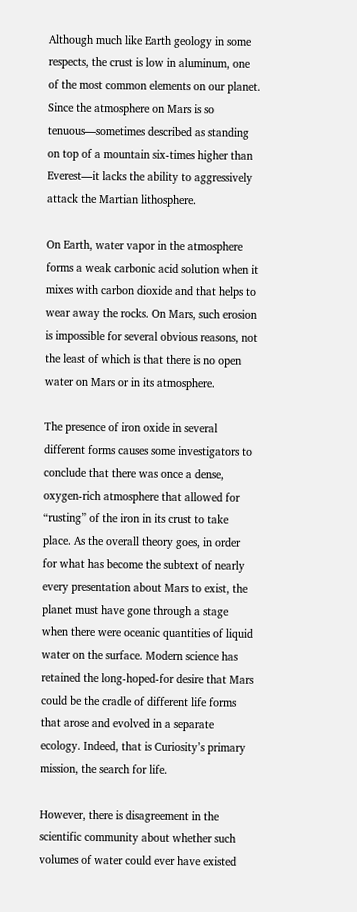Although much like Earth geology in some respects, the crust is low in aluminum, one of the most common elements on our planet. Since the atmosphere on Mars is so tenuous—sometimes described as standing on top of a mountain six-times higher than Everest—it lacks the ability to aggressively attack the Martian lithosphere.

On Earth, water vapor in the atmosphere forms a weak carbonic acid solution when it mixes with carbon dioxide and that helps to wear away the rocks. On Mars, such erosion is impossible for several obvious reasons, not the least of which is that there is no open water on Mars or in its atmosphere.

The presence of iron oxide in several different forms causes some investigators to conclude that there was once a dense, oxygen-rich atmosphere that allowed for “rusting” of the iron in its crust to take place. As the overall theory goes, in order for what has become the subtext of nearly every presentation about Mars to exist, the planet must have gone through a stage when there were oceanic quantities of liquid water on the surface. Modern science has retained the long-hoped-for desire that Mars could be the cradle of different life forms that arose and evolved in a separate ecology. Indeed, that is Curiosity’s primary mission, the search for life.

However, there is disagreement in the scientific community about whether such volumes of water could ever have existed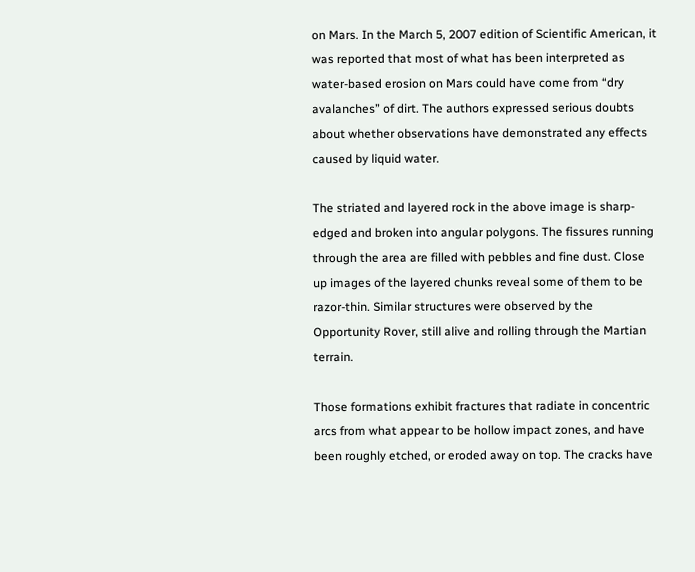on Mars. In the March 5, 2007 edition of Scientific American, it was reported that most of what has been interpreted as water-based erosion on Mars could have come from “dry avalanches” of dirt. The authors expressed serious doubts about whether observations have demonstrated any effects caused by liquid water.

The striated and layered rock in the above image is sharp-edged and broken into angular polygons. The fissures running through the area are filled with pebbles and fine dust. Close up images of the layered chunks reveal some of them to be razor-thin. Similar structures were observed by the Opportunity Rover, still alive and rolling through the Martian terrain.

Those formations exhibit fractures that radiate in concentric arcs from what appear to be hollow impact zones, and have been roughly etched, or eroded away on top. The cracks have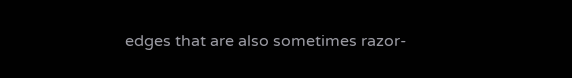edges that are also sometimes razor-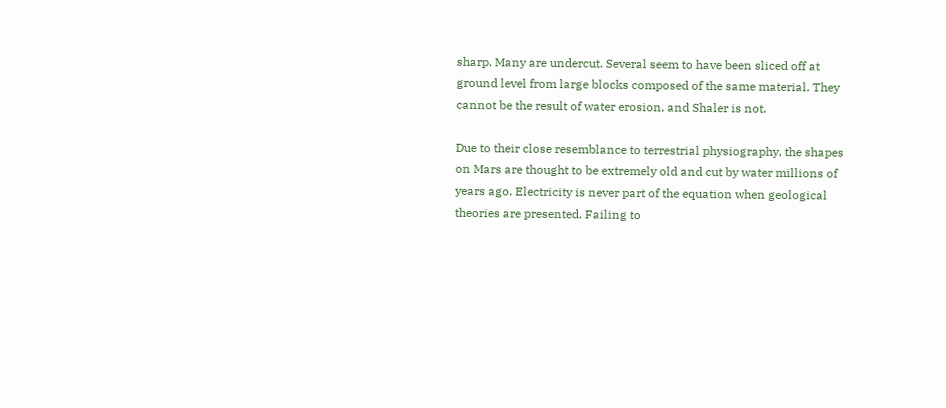sharp. Many are undercut. Several seem to have been sliced off at ground level from large blocks composed of the same material. They cannot be the result of water erosion, and Shaler is not.

Due to their close resemblance to terrestrial physiography, the shapes on Mars are thought to be extremely old and cut by water millions of years ago. Electricity is never part of the equation when geological theories are presented. Failing to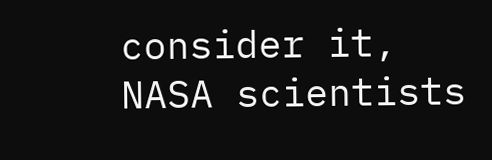consider it, NASA scientists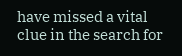have missed a vital clue in the search for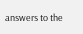answers to the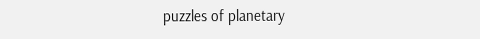puzzles of planetary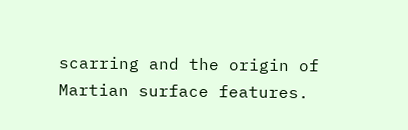scarring and the origin of Martian surface features.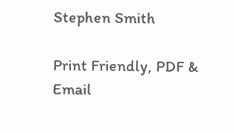Stephen Smith

Print Friendly, PDF & Email